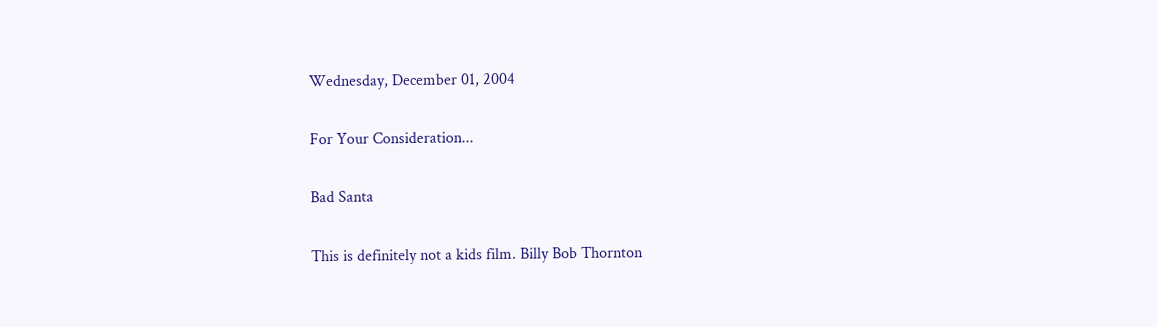Wednesday, December 01, 2004

For Your Consideration...

Bad Santa

This is definitely not a kids film. Billy Bob Thornton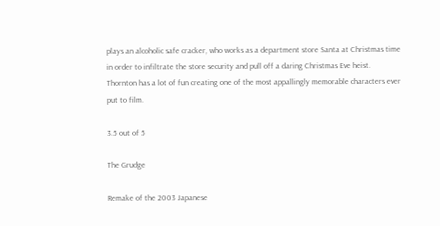plays an alcoholic safe cracker, who works as a department store Santa at Christmas time in order to infiltrate the store security and pull off a daring Christmas Eve heist. Thornton has a lot of fun creating one of the most appallingly memorable characters ever put to film.

3.5 out of 5

The Grudge

Remake of the 2003 Japanese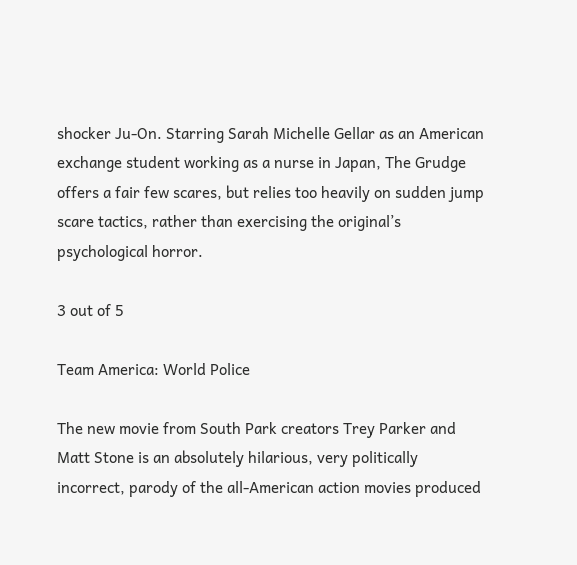shocker Ju-On. Starring Sarah Michelle Gellar as an American exchange student working as a nurse in Japan, The Grudge offers a fair few scares, but relies too heavily on sudden jump scare tactics, rather than exercising the original’s psychological horror.

3 out of 5

Team America: World Police

The new movie from South Park creators Trey Parker and Matt Stone is an absolutely hilarious, very politically incorrect, parody of the all-American action movies produced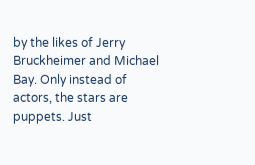by the likes of Jerry Bruckheimer and Michael Bay. Only instead of actors, the stars are puppets. Just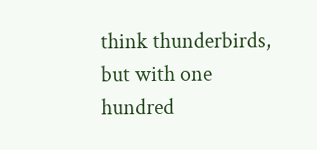think thunderbirds, but with one hundred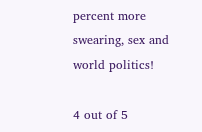percent more swearing, sex and world politics!

4 out of 5